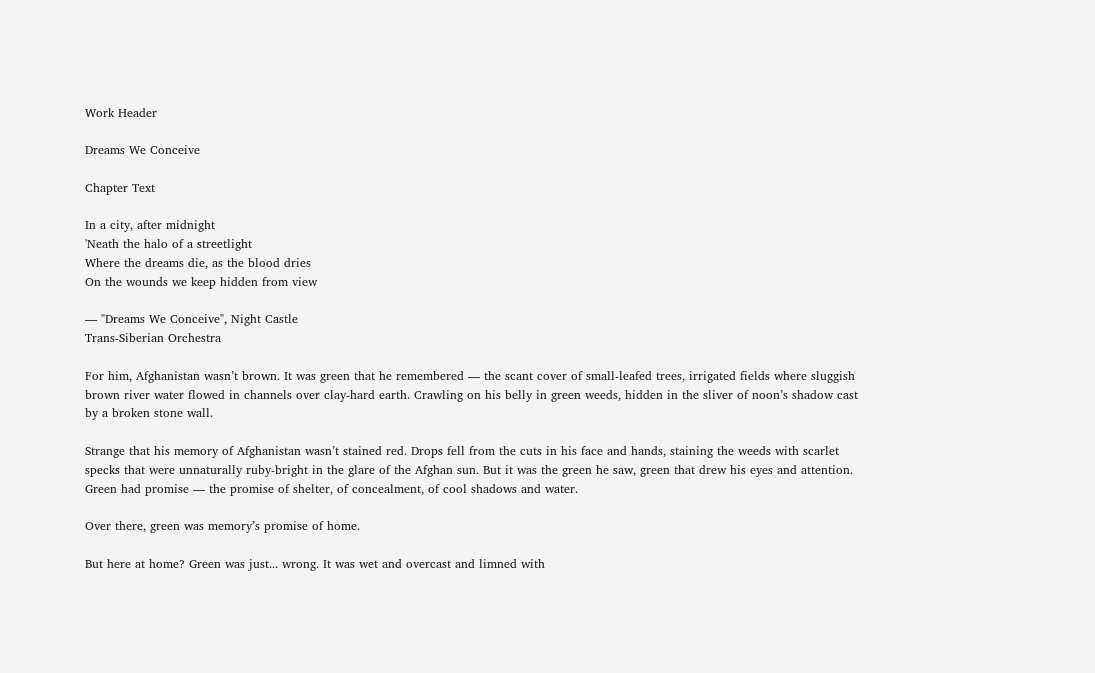Work Header

Dreams We Conceive

Chapter Text

In a city, after midnight
'Neath the halo of a streetlight
Where the dreams die, as the blood dries
On the wounds we keep hidden from view

— "Dreams We Conceive", Night Castle
Trans-Siberian Orchestra

For him, Afghanistan wasn’t brown. It was green that he remembered — the scant cover of small-leafed trees, irrigated fields where sluggish brown river water flowed in channels over clay-hard earth. Crawling on his belly in green weeds, hidden in the sliver of noon’s shadow cast by a broken stone wall.

Strange that his memory of Afghanistan wasn’t stained red. Drops fell from the cuts in his face and hands, staining the weeds with scarlet specks that were unnaturally ruby-bright in the glare of the Afghan sun. But it was the green he saw, green that drew his eyes and attention. Green had promise — the promise of shelter, of concealment, of cool shadows and water.

Over there, green was memory’s promise of home.

But here at home? Green was just... wrong. It was wet and overcast and limned with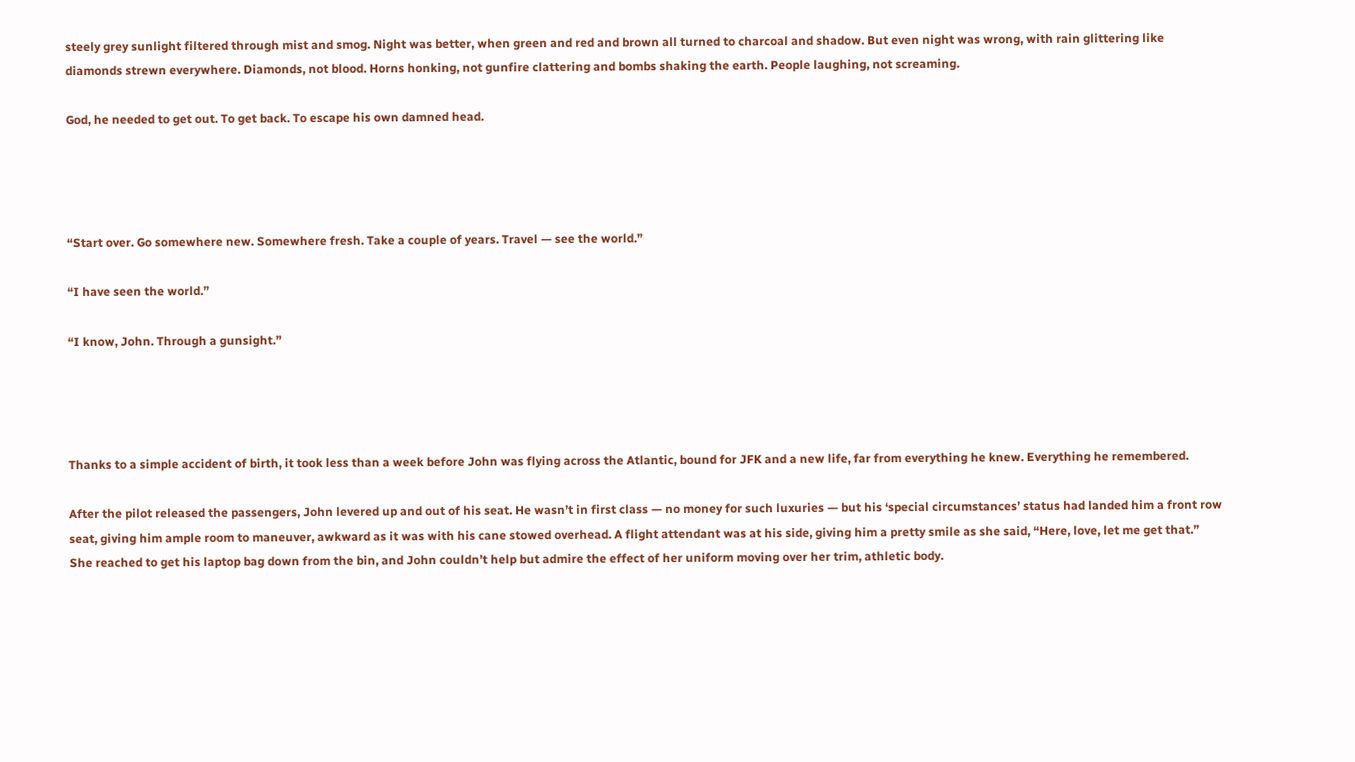steely grey sunlight filtered through mist and smog. Night was better, when green and red and brown all turned to charcoal and shadow. But even night was wrong, with rain glittering like diamonds strewn everywhere. Diamonds, not blood. Horns honking, not gunfire clattering and bombs shaking the earth. People laughing, not screaming.

God, he needed to get out. To get back. To escape his own damned head.




“Start over. Go somewhere new. Somewhere fresh. Take a couple of years. Travel — see the world.”

“I have seen the world.”

“I know, John. Through a gunsight.”




Thanks to a simple accident of birth, it took less than a week before John was flying across the Atlantic, bound for JFK and a new life, far from everything he knew. Everything he remembered.

After the pilot released the passengers, John levered up and out of his seat. He wasn’t in first class — no money for such luxuries — but his ‘special circumstances’ status had landed him a front row seat, giving him ample room to maneuver, awkward as it was with his cane stowed overhead. A flight attendant was at his side, giving him a pretty smile as she said, “Here, love, let me get that.” She reached to get his laptop bag down from the bin, and John couldn’t help but admire the effect of her uniform moving over her trim, athletic body.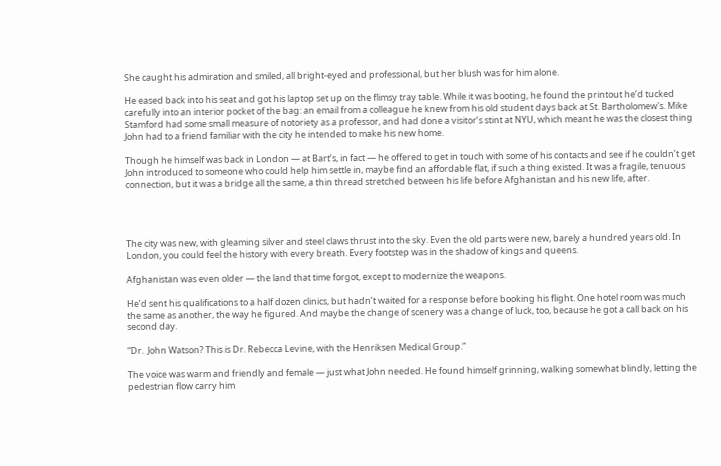She caught his admiration and smiled, all bright-eyed and professional, but her blush was for him alone.

He eased back into his seat and got his laptop set up on the flimsy tray table. While it was booting, he found the printout he’d tucked carefully into an interior pocket of the bag: an email from a colleague he knew from his old student days back at St. Bartholomew's. Mike Stamford had some small measure of notoriety as a professor, and had done a visitor’s stint at NYU, which meant he was the closest thing John had to a friend familiar with the city he intended to make his new home.

Though he himself was back in London — at Bart’s, in fact — he offered to get in touch with some of his contacts and see if he couldn’t get John introduced to someone who could help him settle in, maybe find an affordable flat, if such a thing existed. It was a fragile, tenuous connection, but it was a bridge all the same, a thin thread stretched between his life before Afghanistan and his new life, after.




The city was new, with gleaming silver and steel claws thrust into the sky. Even the old parts were new, barely a hundred years old. In London, you could feel the history with every breath. Every footstep was in the shadow of kings and queens.

Afghanistan was even older — the land that time forgot, except to modernize the weapons.

He’d sent his qualifications to a half dozen clinics, but hadn’t waited for a response before booking his flight. One hotel room was much the same as another, the way he figured. And maybe the change of scenery was a change of luck, too, because he got a call back on his second day.

“Dr.  John Watson? This is Dr. Rebecca Levine, with the Henriksen Medical Group.”

The voice was warm and friendly and female — just what John needed. He found himself grinning, walking somewhat blindly, letting the pedestrian flow carry him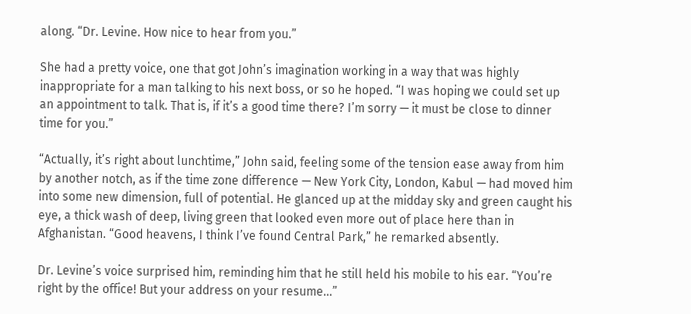along. “Dr. Levine. How nice to hear from you.”

She had a pretty voice, one that got John’s imagination working in a way that was highly inappropriate for a man talking to his next boss, or so he hoped. “I was hoping we could set up an appointment to talk. That is, if it’s a good time there? I’m sorry — it must be close to dinner time for you.”

“Actually, it’s right about lunchtime,” John said, feeling some of the tension ease away from him by another notch, as if the time zone difference — New York City, London, Kabul — had moved him into some new dimension, full of potential. He glanced up at the midday sky and green caught his eye, a thick wash of deep, living green that looked even more out of place here than in Afghanistan. “Good heavens, I think I’ve found Central Park,” he remarked absently.

Dr. Levine’s voice surprised him, reminding him that he still held his mobile to his ear. “You’re right by the office! But your address on your resume...”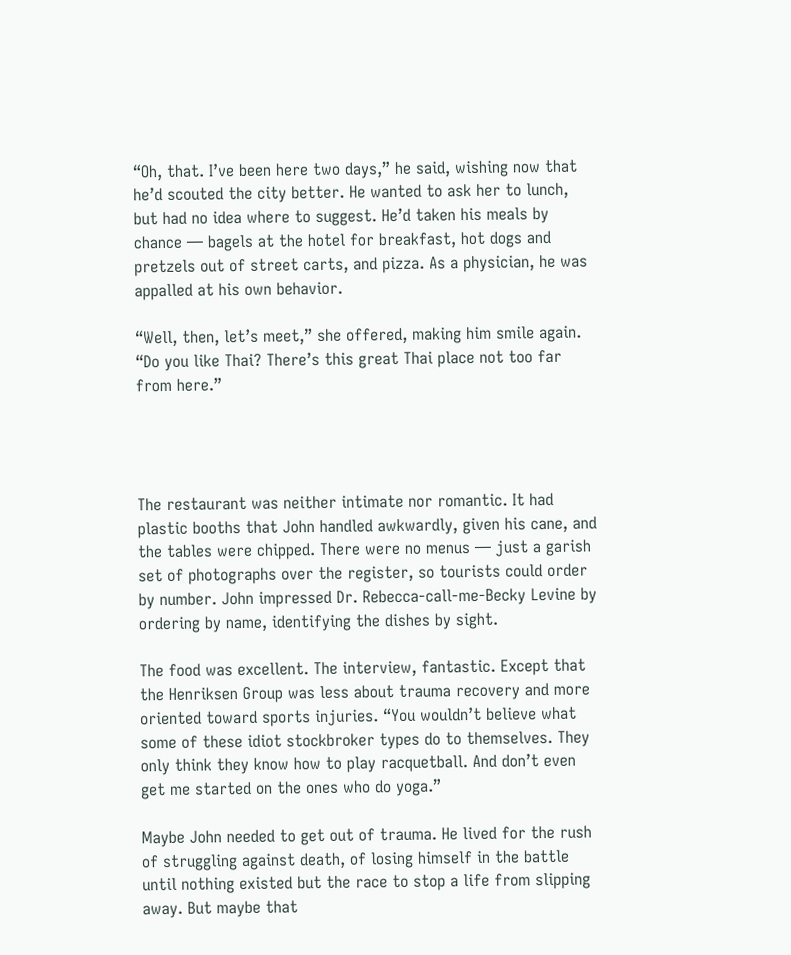“Oh, that. I’ve been here two days,” he said, wishing now that he’d scouted the city better. He wanted to ask her to lunch, but had no idea where to suggest. He’d taken his meals by chance — bagels at the hotel for breakfast, hot dogs and pretzels out of street carts, and pizza. As a physician, he was appalled at his own behavior.

“Well, then, let’s meet,” she offered, making him smile again. “Do you like Thai? There’s this great Thai place not too far from here.”




The restaurant was neither intimate nor romantic. It had plastic booths that John handled awkwardly, given his cane, and the tables were chipped. There were no menus — just a garish set of photographs over the register, so tourists could order by number. John impressed Dr. Rebecca-call-me-Becky Levine by ordering by name, identifying the dishes by sight.

The food was excellent. The interview, fantastic. Except that the Henriksen Group was less about trauma recovery and more oriented toward sports injuries. “You wouldn’t believe what some of these idiot stockbroker types do to themselves. They only think they know how to play racquetball. And don’t even get me started on the ones who do yoga.”

Maybe John needed to get out of trauma. He lived for the rush of struggling against death, of losing himself in the battle until nothing existed but the race to stop a life from slipping away. But maybe that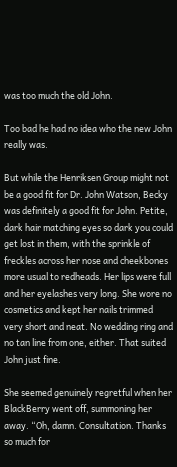was too much the old John.

Too bad he had no idea who the new John really was.

But while the Henriksen Group might not be a good fit for Dr. John Watson, Becky was definitely a good fit for John. Petite, dark hair matching eyes so dark you could get lost in them, with the sprinkle of freckles across her nose and cheekbones more usual to redheads. Her lips were full and her eyelashes very long. She wore no cosmetics and kept her nails trimmed very short and neat. No wedding ring and no tan line from one, either. That suited John just fine.

She seemed genuinely regretful when her BlackBerry went off, summoning her away. “Oh, damn. Consultation. Thanks so much for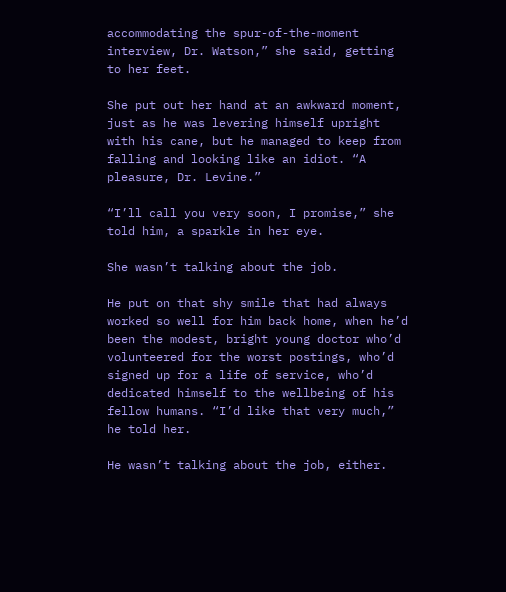accommodating the spur-of-the-moment interview, Dr. Watson,” she said, getting to her feet.

She put out her hand at an awkward moment, just as he was levering himself upright with his cane, but he managed to keep from falling and looking like an idiot. “A pleasure, Dr. Levine.”

“I’ll call you very soon, I promise,” she told him, a sparkle in her eye.

She wasn’t talking about the job.

He put on that shy smile that had always worked so well for him back home, when he’d been the modest, bright young doctor who’d volunteered for the worst postings, who’d signed up for a life of service, who’d dedicated himself to the wellbeing of his fellow humans. “I’d like that very much,” he told her.

He wasn’t talking about the job, either.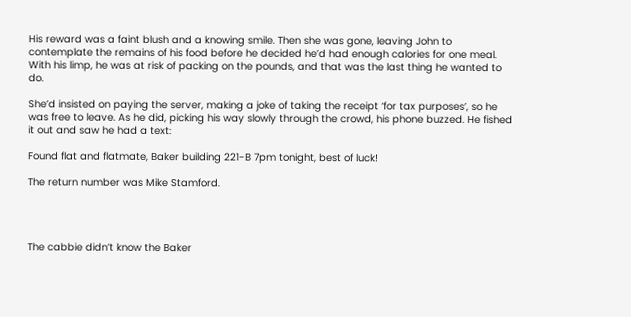His reward was a faint blush and a knowing smile. Then she was gone, leaving John to contemplate the remains of his food before he decided he’d had enough calories for one meal. With his limp, he was at risk of packing on the pounds, and that was the last thing he wanted to do.

She’d insisted on paying the server, making a joke of taking the receipt ‘for tax purposes’, so he was free to leave. As he did, picking his way slowly through the crowd, his phone buzzed. He fished it out and saw he had a text:

Found flat and flatmate, Baker building 221-B 7pm tonight, best of luck!

The return number was Mike Stamford.




The cabbie didn’t know the Baker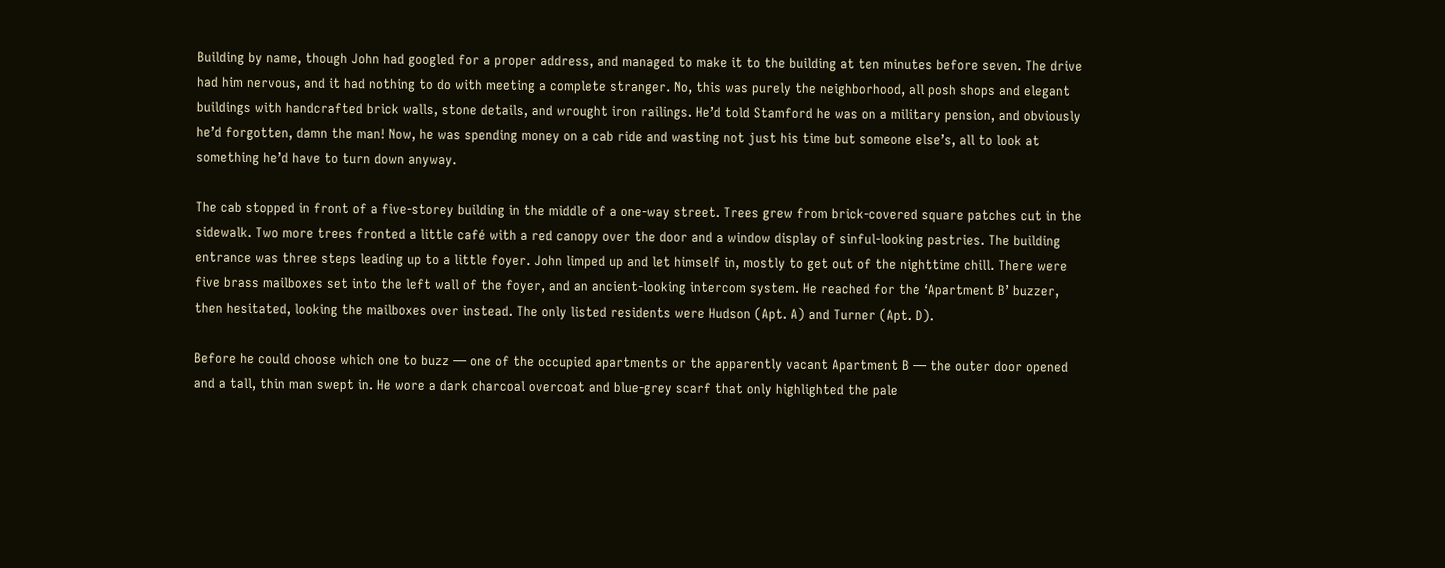Building by name, though John had googled for a proper address, and managed to make it to the building at ten minutes before seven. The drive had him nervous, and it had nothing to do with meeting a complete stranger. No, this was purely the neighborhood, all posh shops and elegant buildings with handcrafted brick walls, stone details, and wrought iron railings. He’d told Stamford he was on a military pension, and obviously he’d forgotten, damn the man! Now, he was spending money on a cab ride and wasting not just his time but someone else’s, all to look at something he’d have to turn down anyway.

The cab stopped in front of a five-storey building in the middle of a one-way street. Trees grew from brick-covered square patches cut in the sidewalk. Two more trees fronted a little café with a red canopy over the door and a window display of sinful-looking pastries. The building entrance was three steps leading up to a little foyer. John limped up and let himself in, mostly to get out of the nighttime chill. There were five brass mailboxes set into the left wall of the foyer, and an ancient-looking intercom system. He reached for the ‘Apartment B’ buzzer, then hesitated, looking the mailboxes over instead. The only listed residents were Hudson (Apt. A) and Turner (Apt. D).

Before he could choose which one to buzz — one of the occupied apartments or the apparently vacant Apartment B — the outer door opened and a tall, thin man swept in. He wore a dark charcoal overcoat and blue-grey scarf that only highlighted the pale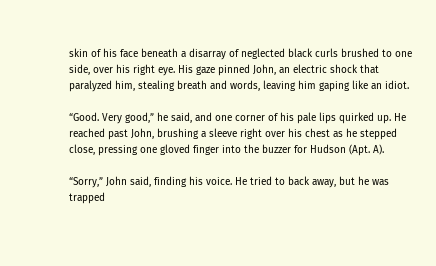skin of his face beneath a disarray of neglected black curls brushed to one side, over his right eye. His gaze pinned John, an electric shock that paralyzed him, stealing breath and words, leaving him gaping like an idiot.

“Good. Very good,” he said, and one corner of his pale lips quirked up. He reached past John, brushing a sleeve right over his chest as he stepped close, pressing one gloved finger into the buzzer for Hudson (Apt. A).

“Sorry,” John said, finding his voice. He tried to back away, but he was trapped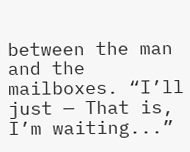between the man and the mailboxes. “I’ll just — That is, I’m waiting...”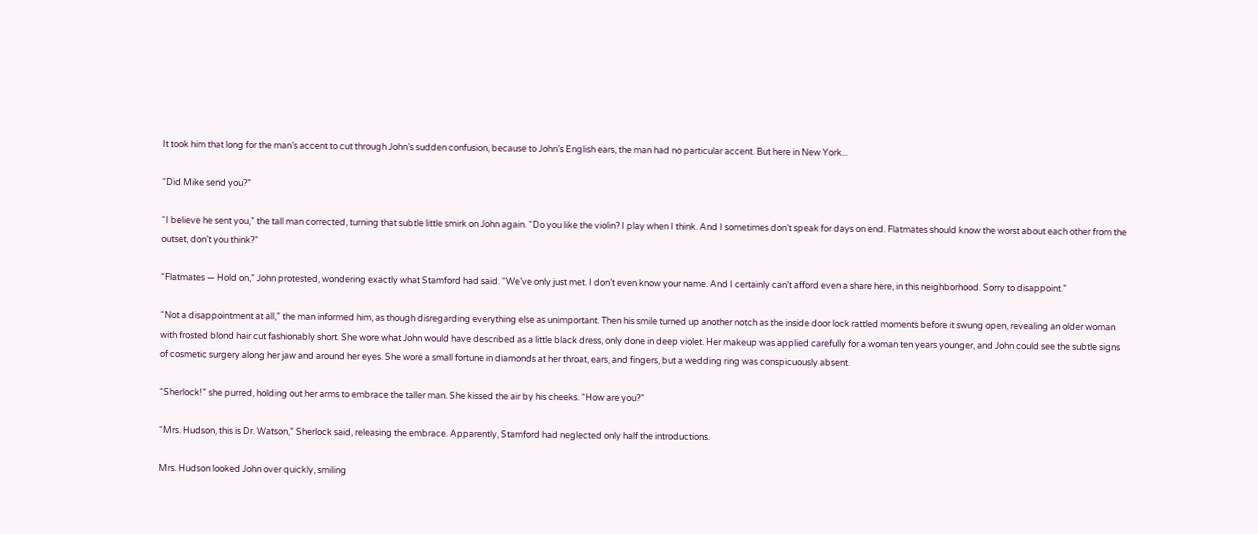It took him that long for the man’s accent to cut through John’s sudden confusion, because to John’s English ears, the man had no particular accent. But here in New York...

“Did Mike send you?”

“I believe he sent you,” the tall man corrected, turning that subtle little smirk on John again. “Do you like the violin? I play when I think. And I sometimes don’t speak for days on end. Flatmates should know the worst about each other from the outset, don’t you think?”

“Flatmates — Hold on,” John protested, wondering exactly what Stamford had said. “We’ve only just met. I don’t even know your name. And I certainly can’t afford even a share here, in this neighborhood. Sorry to disappoint.”

“Not a disappointment at all,” the man informed him, as though disregarding everything else as unimportant. Then his smile turned up another notch as the inside door lock rattled moments before it swung open, revealing an older woman with frosted blond hair cut fashionably short. She wore what John would have described as a little black dress, only done in deep violet. Her makeup was applied carefully for a woman ten years younger, and John could see the subtle signs of cosmetic surgery along her jaw and around her eyes. She wore a small fortune in diamonds at her throat, ears, and fingers, but a wedding ring was conspicuously absent.

“Sherlock!” she purred, holding out her arms to embrace the taller man. She kissed the air by his cheeks. “How are you?”

“Mrs. Hudson, this is Dr. Watson,” Sherlock said, releasing the embrace. Apparently, Stamford had neglected only half the introductions.

Mrs. Hudson looked John over quickly, smiling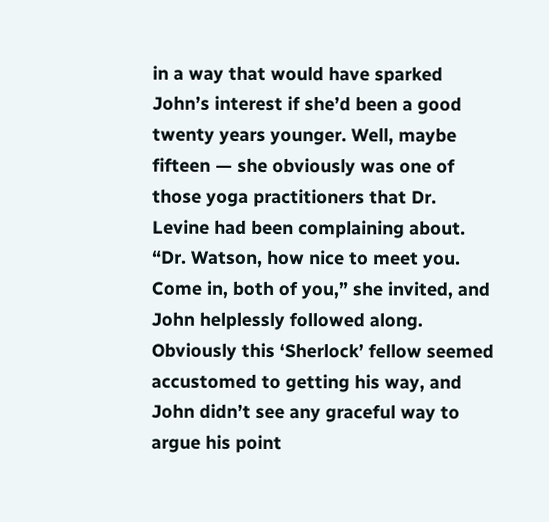in a way that would have sparked John’s interest if she’d been a good twenty years younger. Well, maybe fifteen — she obviously was one of those yoga practitioners that Dr. Levine had been complaining about. “Dr. Watson, how nice to meet you. Come in, both of you,” she invited, and John helplessly followed along. Obviously this ‘Sherlock’ fellow seemed accustomed to getting his way, and John didn’t see any graceful way to argue his point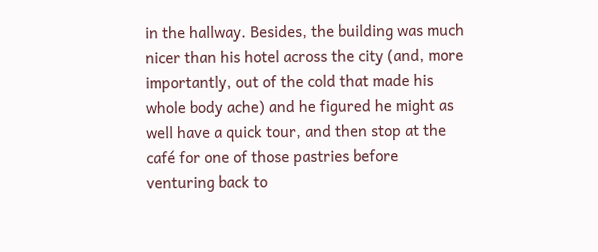in the hallway. Besides, the building was much nicer than his hotel across the city (and, more importantly, out of the cold that made his whole body ache) and he figured he might as well have a quick tour, and then stop at the café for one of those pastries before venturing back to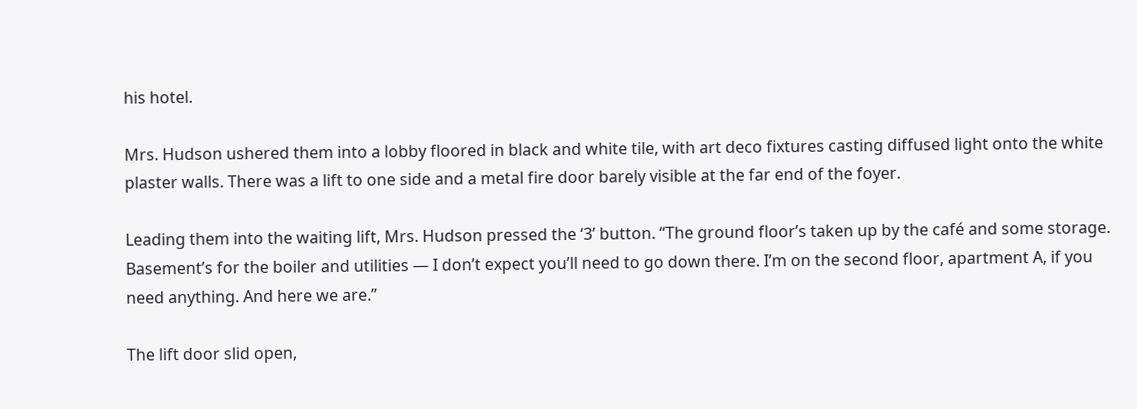his hotel.

Mrs. Hudson ushered them into a lobby floored in black and white tile, with art deco fixtures casting diffused light onto the white plaster walls. There was a lift to one side and a metal fire door barely visible at the far end of the foyer.

Leading them into the waiting lift, Mrs. Hudson pressed the ‘3’ button. “The ground floor’s taken up by the café and some storage. Basement’s for the boiler and utilities — I don’t expect you’ll need to go down there. I’m on the second floor, apartment A, if you need anything. And here we are.”

The lift door slid open,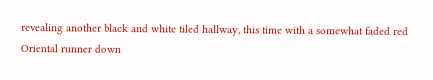revealing another black and white tiled hallway, this time with a somewhat faded red Oriental runner down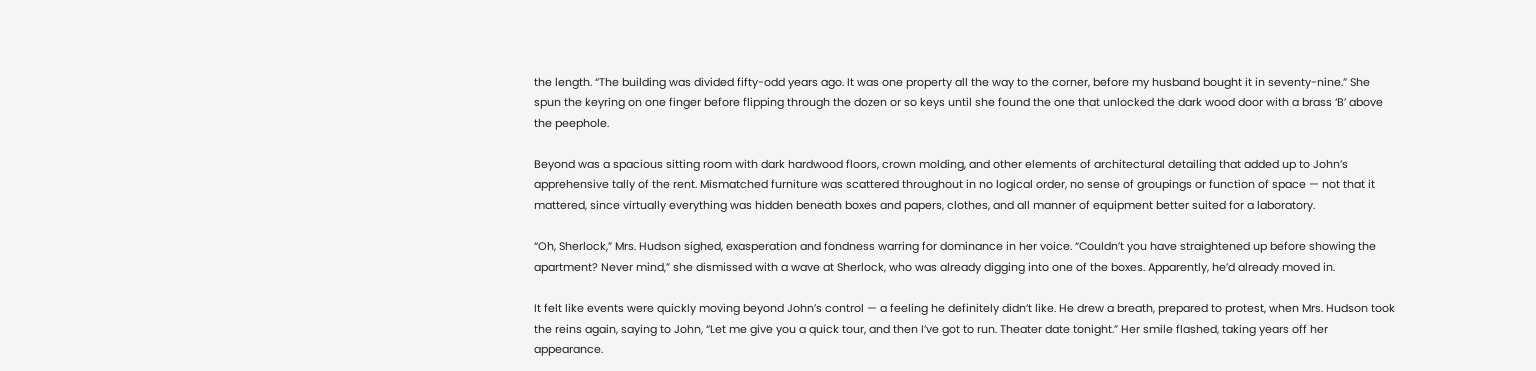the length. “The building was divided fifty-odd years ago. It was one property all the way to the corner, before my husband bought it in seventy-nine.” She spun the keyring on one finger before flipping through the dozen or so keys until she found the one that unlocked the dark wood door with a brass ‘B’ above the peephole.

Beyond was a spacious sitting room with dark hardwood floors, crown molding, and other elements of architectural detailing that added up to John’s apprehensive tally of the rent. Mismatched furniture was scattered throughout in no logical order, no sense of groupings or function of space — not that it mattered, since virtually everything was hidden beneath boxes and papers, clothes, and all manner of equipment better suited for a laboratory.

“Oh, Sherlock,” Mrs. Hudson sighed, exasperation and fondness warring for dominance in her voice. “Couldn’t you have straightened up before showing the apartment? Never mind,” she dismissed with a wave at Sherlock, who was already digging into one of the boxes. Apparently, he’d already moved in.

It felt like events were quickly moving beyond John’s control — a feeling he definitely didn’t like. He drew a breath, prepared to protest, when Mrs. Hudson took the reins again, saying to John, “Let me give you a quick tour, and then I’ve got to run. Theater date tonight.” Her smile flashed, taking years off her appearance.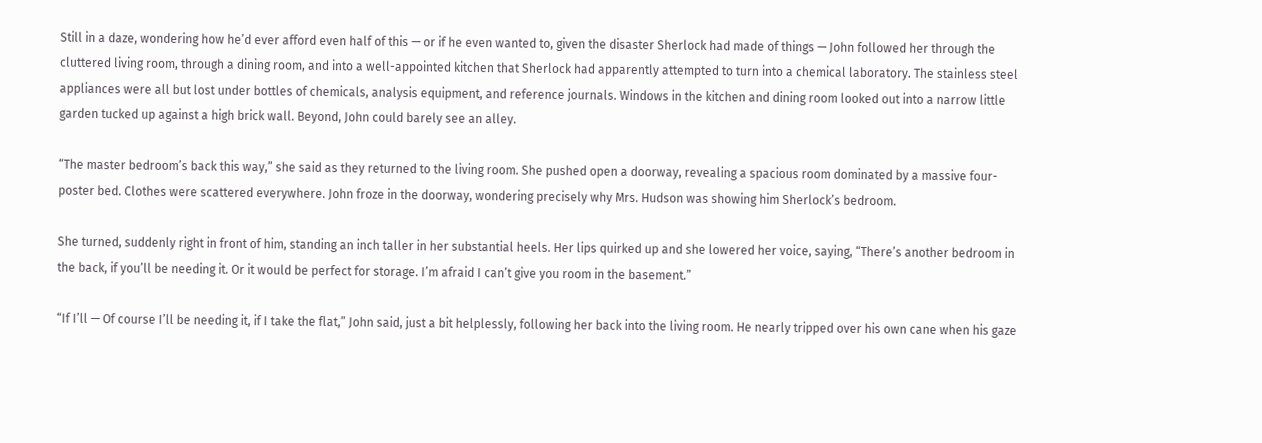Still in a daze, wondering how he’d ever afford even half of this — or if he even wanted to, given the disaster Sherlock had made of things — John followed her through the cluttered living room, through a dining room, and into a well-appointed kitchen that Sherlock had apparently attempted to turn into a chemical laboratory. The stainless steel appliances were all but lost under bottles of chemicals, analysis equipment, and reference journals. Windows in the kitchen and dining room looked out into a narrow little garden tucked up against a high brick wall. Beyond, John could barely see an alley.

“The master bedroom’s back this way,” she said as they returned to the living room. She pushed open a doorway, revealing a spacious room dominated by a massive four-poster bed. Clothes were scattered everywhere. John froze in the doorway, wondering precisely why Mrs. Hudson was showing him Sherlock’s bedroom.

She turned, suddenly right in front of him, standing an inch taller in her substantial heels. Her lips quirked up and she lowered her voice, saying, “There’s another bedroom in the back, if you’ll be needing it. Or it would be perfect for storage. I’m afraid I can’t give you room in the basement.”

“If I’ll — Of course I’ll be needing it, if I take the flat,” John said, just a bit helplessly, following her back into the living room. He nearly tripped over his own cane when his gaze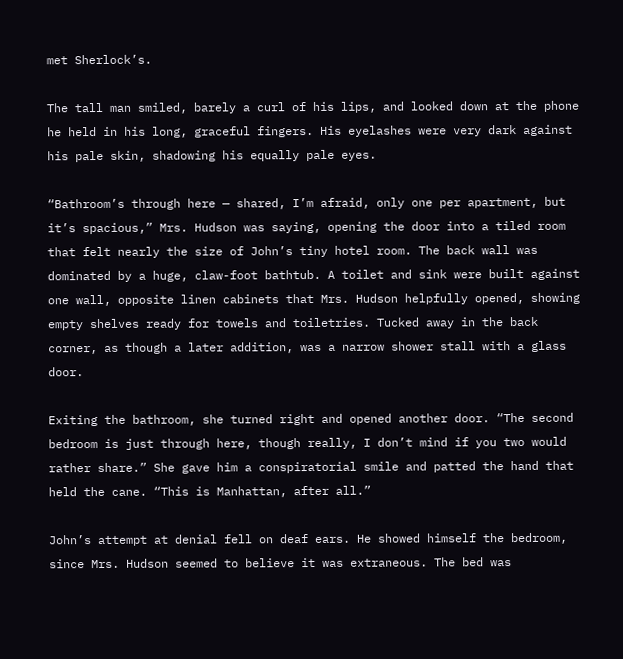met Sherlock’s.

The tall man smiled, barely a curl of his lips, and looked down at the phone he held in his long, graceful fingers. His eyelashes were very dark against his pale skin, shadowing his equally pale eyes.

“Bathroom’s through here — shared, I’m afraid, only one per apartment, but it’s spacious,” Mrs. Hudson was saying, opening the door into a tiled room that felt nearly the size of John’s tiny hotel room. The back wall was dominated by a huge, claw-foot bathtub. A toilet and sink were built against one wall, opposite linen cabinets that Mrs. Hudson helpfully opened, showing empty shelves ready for towels and toiletries. Tucked away in the back corner, as though a later addition, was a narrow shower stall with a glass door.

Exiting the bathroom, she turned right and opened another door. “The second bedroom is just through here, though really, I don’t mind if you two would rather share.” She gave him a conspiratorial smile and patted the hand that held the cane. “This is Manhattan, after all.”

John’s attempt at denial fell on deaf ears. He showed himself the bedroom, since Mrs. Hudson seemed to believe it was extraneous. The bed was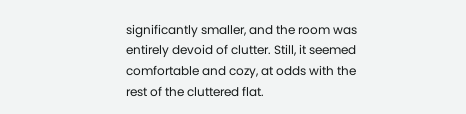significantly smaller, and the room was entirely devoid of clutter. Still, it seemed comfortable and cozy, at odds with the rest of the cluttered flat.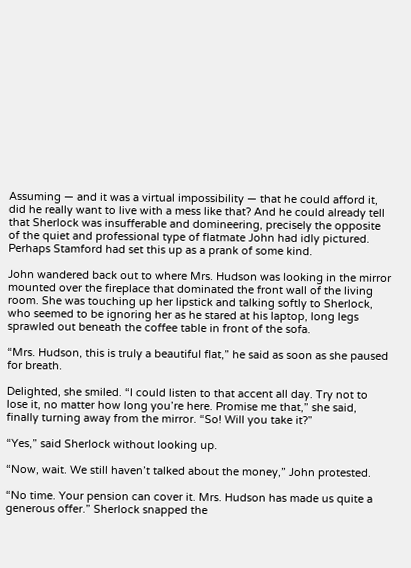Assuming — and it was a virtual impossibility — that he could afford it, did he really want to live with a mess like that? And he could already tell that Sherlock was insufferable and domineering, precisely the opposite of the quiet and professional type of flatmate John had idly pictured. Perhaps Stamford had set this up as a prank of some kind.

John wandered back out to where Mrs. Hudson was looking in the mirror mounted over the fireplace that dominated the front wall of the living room. She was touching up her lipstick and talking softly to Sherlock, who seemed to be ignoring her as he stared at his laptop, long legs sprawled out beneath the coffee table in front of the sofa.

“Mrs. Hudson, this is truly a beautiful flat,” he said as soon as she paused for breath.

Delighted, she smiled. “I could listen to that accent all day. Try not to lose it, no matter how long you’re here. Promise me that,” she said, finally turning away from the mirror. “So! Will you take it?”

“Yes,” said Sherlock without looking up.

“Now, wait. We still haven’t talked about the money,” John protested.

“No time. Your pension can cover it. Mrs. Hudson has made us quite a generous offer.” Sherlock snapped the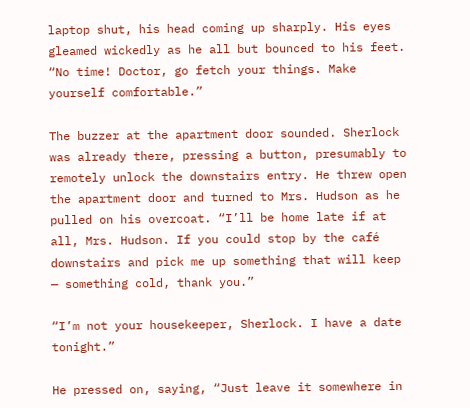laptop shut, his head coming up sharply. His eyes gleamed wickedly as he all but bounced to his feet. “No time! Doctor, go fetch your things. Make yourself comfortable.”

The buzzer at the apartment door sounded. Sherlock was already there, pressing a button, presumably to remotely unlock the downstairs entry. He threw open the apartment door and turned to Mrs. Hudson as he pulled on his overcoat. “I’ll be home late if at all, Mrs. Hudson. If you could stop by the café downstairs and pick me up something that will keep — something cold, thank you.”

“I’m not your housekeeper, Sherlock. I have a date tonight.”

He pressed on, saying, “Just leave it somewhere in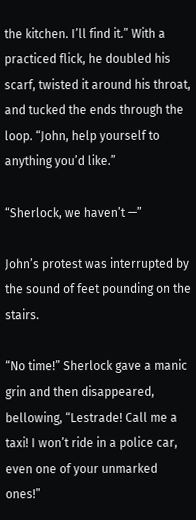the kitchen. I’ll find it.” With a practiced flick, he doubled his scarf, twisted it around his throat, and tucked the ends through the loop. “John, help yourself to anything you’d like.”

“Sherlock, we haven’t —”

John’s protest was interrupted by the sound of feet pounding on the stairs.

“No time!” Sherlock gave a manic grin and then disappeared, bellowing, “Lestrade! Call me a taxi! I won’t ride in a police car, even one of your unmarked ones!”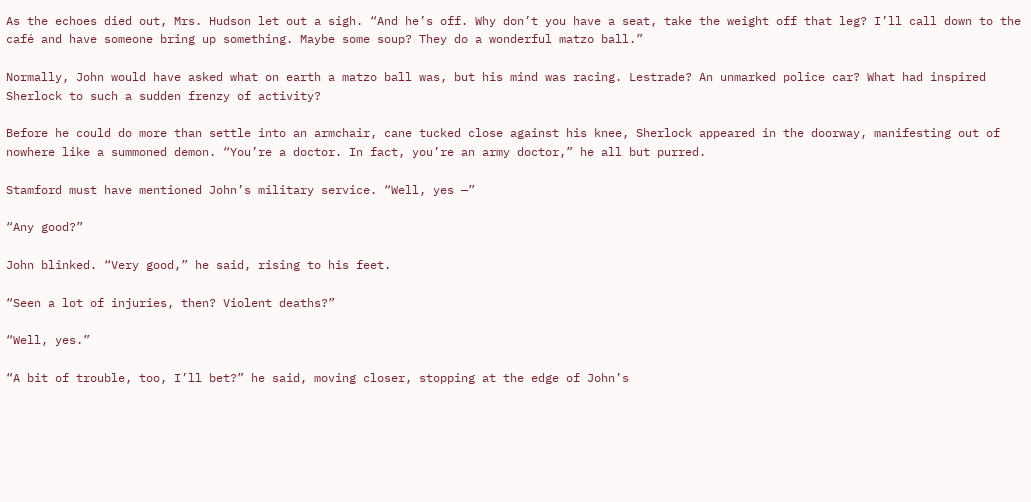As the echoes died out, Mrs. Hudson let out a sigh. “And he’s off. Why don’t you have a seat, take the weight off that leg? I’ll call down to the café and have someone bring up something. Maybe some soup? They do a wonderful matzo ball.”

Normally, John would have asked what on earth a matzo ball was, but his mind was racing. Lestrade? An unmarked police car? What had inspired Sherlock to such a sudden frenzy of activity?

Before he could do more than settle into an armchair, cane tucked close against his knee, Sherlock appeared in the doorway, manifesting out of nowhere like a summoned demon. “You’re a doctor. In fact, you’re an army doctor,” he all but purred.

Stamford must have mentioned John’s military service. “Well, yes —”

“Any good?”

John blinked. “Very good,” he said, rising to his feet.

“Seen a lot of injuries, then? Violent deaths?”

“Well, yes.”

“A bit of trouble, too, I’ll bet?” he said, moving closer, stopping at the edge of John’s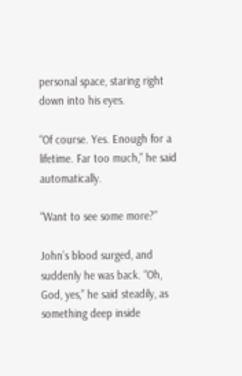personal space, staring right down into his eyes.

“Of course. Yes. Enough for a lifetime. Far too much,” he said automatically.

“Want to see some more?”

John’s blood surged, and suddenly he was back. “Oh, God, yes,” he said steadily, as something deep inside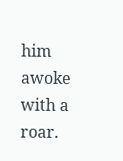him awoke with a roar.